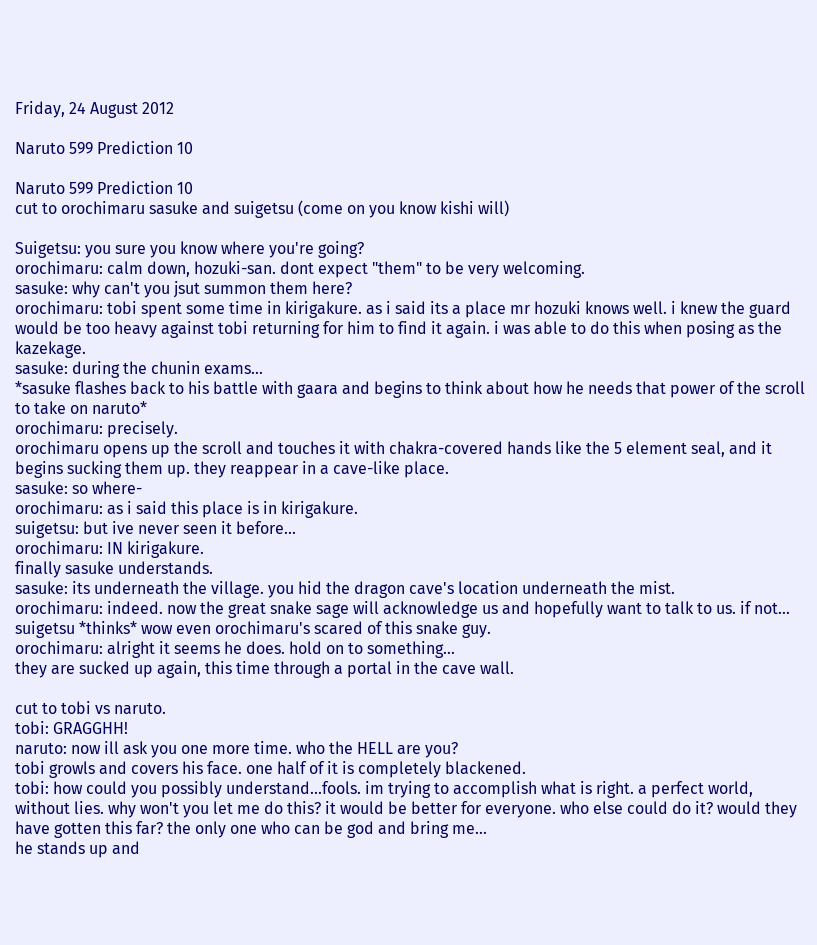Friday, 24 August 2012

Naruto 599 Prediction 10

Naruto 599 Prediction 10
cut to orochimaru sasuke and suigetsu (come on you know kishi will)

Suigetsu: you sure you know where you're going?
orochimaru: calm down, hozuki-san. dont expect "them" to be very welcoming.
sasuke: why can't you jsut summon them here?
orochimaru: tobi spent some time in kirigakure. as i said its a place mr hozuki knows well. i knew the guard would be too heavy against tobi returning for him to find it again. i was able to do this when posing as the kazekage.
sasuke: during the chunin exams...
*sasuke flashes back to his battle with gaara and begins to think about how he needs that power of the scroll to take on naruto*
orochimaru: precisely.
orochimaru opens up the scroll and touches it with chakra-covered hands like the 5 element seal, and it begins sucking them up. they reappear in a cave-like place.
sasuke: so where-
orochimaru: as i said this place is in kirigakure.
suigetsu: but ive never seen it before...
orochimaru: IN kirigakure.
finally sasuke understands.
sasuke: its underneath the village. you hid the dragon cave's location underneath the mist.
orochimaru: indeed. now the great snake sage will acknowledge us and hopefully want to talk to us. if not...
suigetsu *thinks* wow even orochimaru's scared of this snake guy.
orochimaru: alright it seems he does. hold on to something...
they are sucked up again, this time through a portal in the cave wall.

cut to tobi vs naruto.
tobi: GRAGGHH!
naruto: now ill ask you one more time. who the HELL are you?
tobi growls and covers his face. one half of it is completely blackened.
tobi: how could you possibly understand...fools. im trying to accomplish what is right. a perfect world, without lies. why won't you let me do this? it would be better for everyone. who else could do it? would they have gotten this far? the only one who can be god and bring me...
he stands up and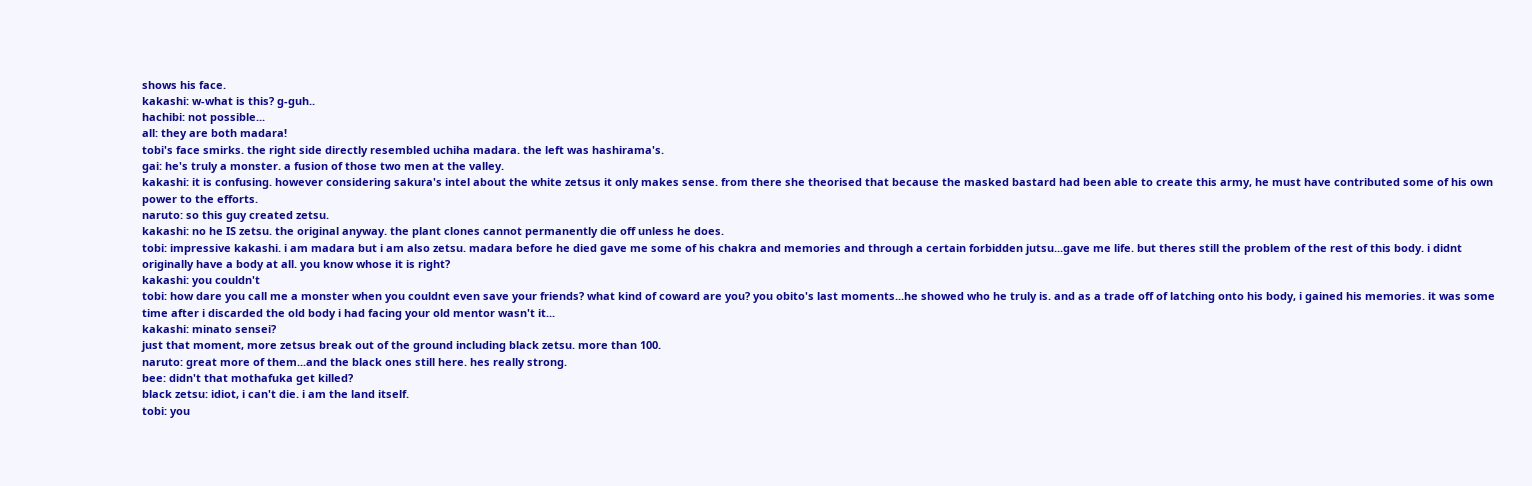shows his face.
kakashi: w-what is this? g-guh..
hachibi: not possible...
all: they are both madara!
tobi's face smirks. the right side directly resembled uchiha madara. the left was hashirama's.
gai: he's truly a monster. a fusion of those two men at the valley.
kakashi: it is confusing. however considering sakura's intel about the white zetsus it only makes sense. from there she theorised that because the masked bastard had been able to create this army, he must have contributed some of his own power to the efforts.
naruto: so this guy created zetsu.
kakashi: no he IS zetsu. the original anyway. the plant clones cannot permanently die off unless he does.
tobi: impressive kakashi. i am madara but i am also zetsu. madara before he died gave me some of his chakra and memories and through a certain forbidden jutsu...gave me life. but theres still the problem of the rest of this body. i didnt originally have a body at all. you know whose it is right?
kakashi: you couldn't
tobi: how dare you call me a monster when you couldnt even save your friends? what kind of coward are you? you obito's last moments...he showed who he truly is. and as a trade off of latching onto his body, i gained his memories. it was some time after i discarded the old body i had facing your old mentor wasn't it...
kakashi: minato sensei?
just that moment, more zetsus break out of the ground including black zetsu. more than 100.
naruto: great more of them...and the black ones still here. hes really strong.
bee: didn't that mothafuka get killed?
black zetsu: idiot, i can't die. i am the land itself.
tobi: you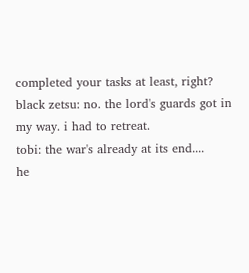completed your tasks at least, right?
black zetsu: no. the lord's guards got in my way. i had to retreat.
tobi: the war's already at its end....
he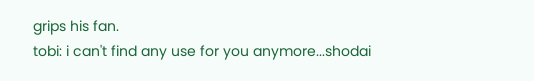grips his fan.
tobi: i can't find any use for you anymore...shodai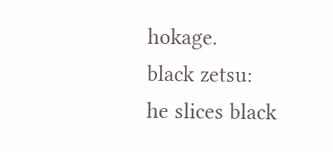hokage.
black zetsu:
he slices black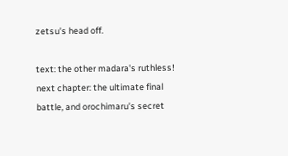zetsu's head off.

text: the other madara's ruthless! next chapter: the ultimate final battle, and orochimaru's secret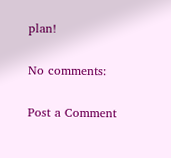plan!

No comments:

Post a Comment